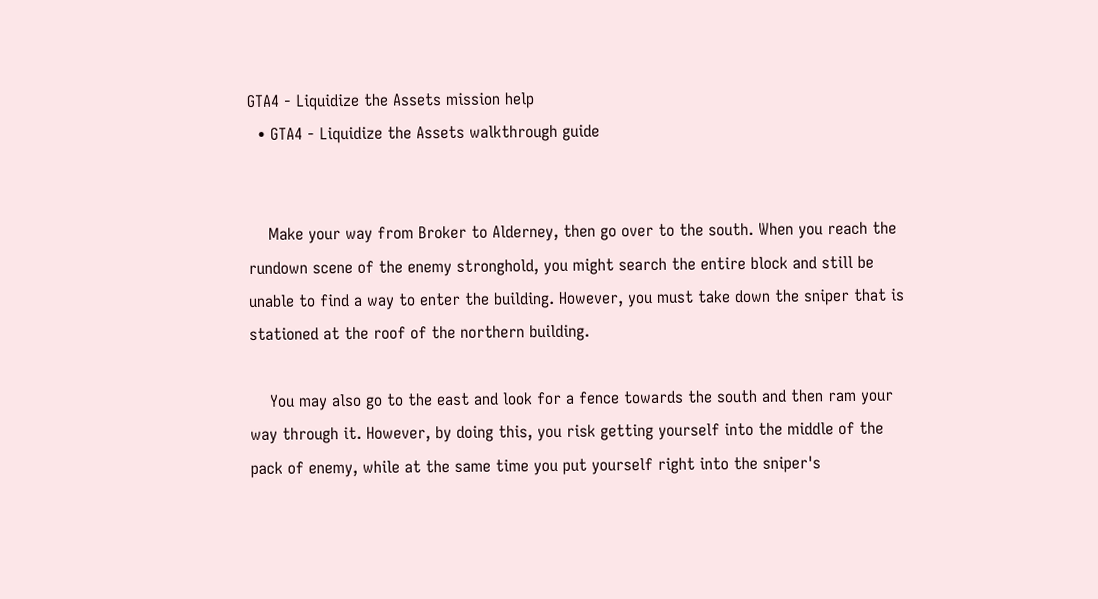GTA4 - Liquidize the Assets mission help
  • GTA4 - Liquidize the Assets walkthrough guide


    Make your way from Broker to Alderney, then go over to the south. When you reach the rundown scene of the enemy stronghold, you might search the entire block and still be unable to find a way to enter the building. However, you must take down the sniper that is stationed at the roof of the northern building.

    You may also go to the east and look for a fence towards the south and then ram your way through it. However, by doing this, you risk getting yourself into the middle of the pack of enemy, while at the same time you put yourself right into the sniper's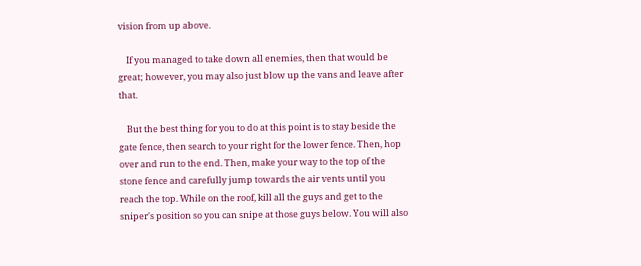vision from up above.

    If you managed to take down all enemies, then that would be great; however, you may also just blow up the vans and leave after that.

    But the best thing for you to do at this point is to stay beside the gate fence, then search to your right for the lower fence. Then, hop over and run to the end. Then, make your way to the top of the stone fence and carefully jump towards the air vents until you reach the top. While on the roof, kill all the guys and get to the sniper's position so you can snipe at those guys below. You will also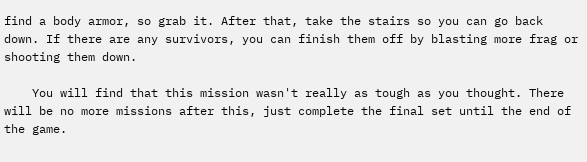find a body armor, so grab it. After that, take the stairs so you can go back down. If there are any survivors, you can finish them off by blasting more frag or shooting them down.

    You will find that this mission wasn't really as tough as you thought. There will be no more missions after this, just complete the final set until the end of the game.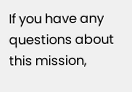If you have any questions about this mission,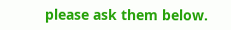please ask them below.